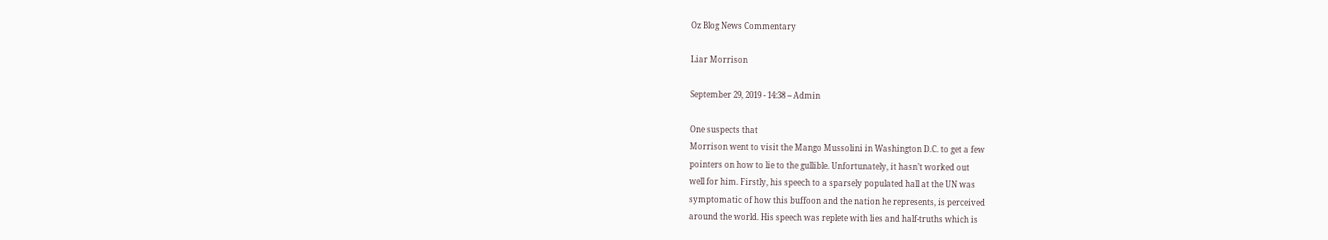Oz Blog News Commentary

Liar Morrison

September 29, 2019 - 14:38 -- Admin

One suspects that
Morrison went to visit the Mango Mussolini in Washington D.C. to get a few
pointers on how to lie to the gullible. Unfortunately, it hasn’t worked out
well for him. Firstly, his speech to a sparsely populated hall at the UN was
symptomatic of how this buffoon and the nation he represents, is perceived
around the world. His speech was replete with lies and half-truths which is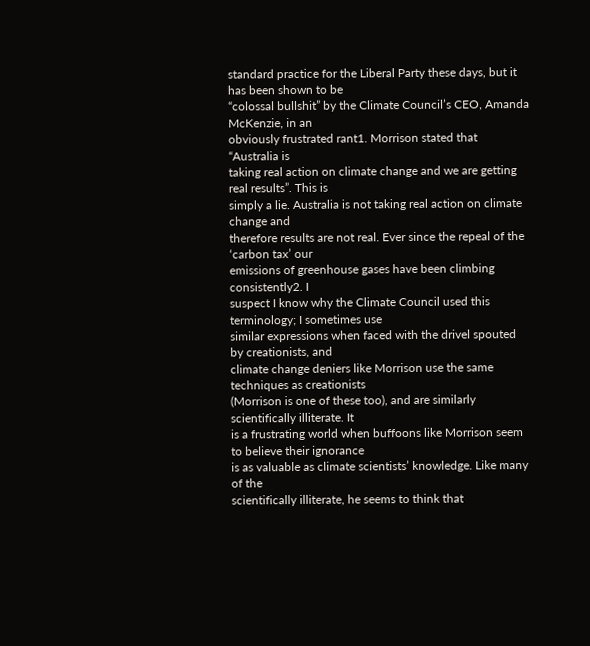standard practice for the Liberal Party these days, but it has been shown to be
“colossal bullshit” by the Climate Council’s CEO, Amanda McKenzie, in an
obviously frustrated rant1. Morrison stated that “Australia is
taking real action on climate change and we are getting real results”. This is
simply a lie. Australia is not taking real action on climate change and
therefore results are not real. Ever since the repeal of the ‘carbon tax’ our
emissions of greenhouse gases have been climbing consistently2. I
suspect I know why the Climate Council used this terminology; I sometimes use
similar expressions when faced with the drivel spouted by creationists, and
climate change deniers like Morrison use the same techniques as creationists
(Morrison is one of these too), and are similarly scientifically illiterate. It
is a frustrating world when buffoons like Morrison seem to believe their ignorance
is as valuable as climate scientists’ knowledge. Like many of the
scientifically illiterate, he seems to think that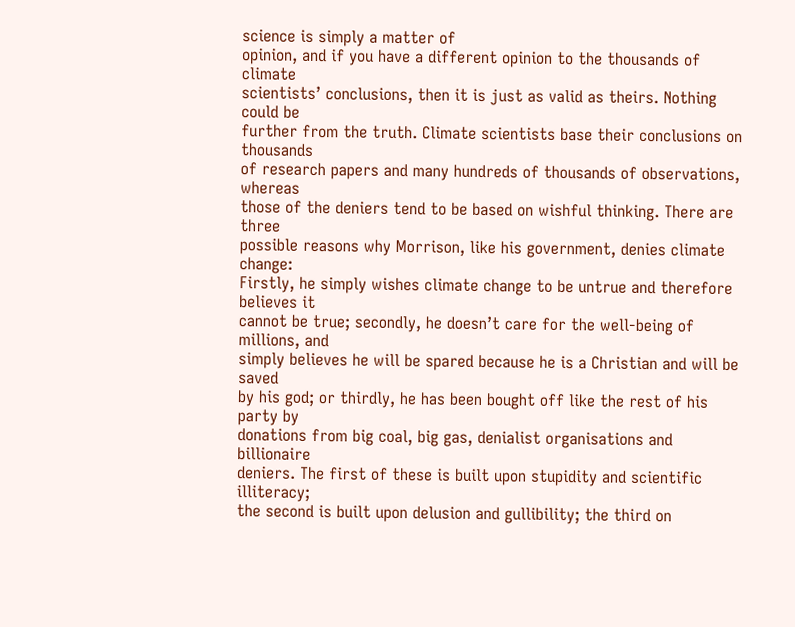science is simply a matter of
opinion, and if you have a different opinion to the thousands of climate
scientists’ conclusions, then it is just as valid as theirs. Nothing could be
further from the truth. Climate scientists base their conclusions on thousands
of research papers and many hundreds of thousands of observations, whereas
those of the deniers tend to be based on wishful thinking. There are three
possible reasons why Morrison, like his government, denies climate change:
Firstly, he simply wishes climate change to be untrue and therefore believes it
cannot be true; secondly, he doesn’t care for the well-being of millions, and
simply believes he will be spared because he is a Christian and will be saved
by his god; or thirdly, he has been bought off like the rest of his party by
donations from big coal, big gas, denialist organisations and billionaire
deniers. The first of these is built upon stupidity and scientific illiteracy;
the second is built upon delusion and gullibility; the third on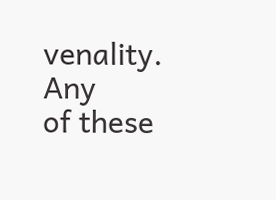venality. Any
of these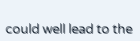could well lead to the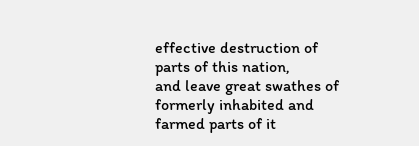effective destruction of parts of this nation,
and leave great swathes of formerly inhabited and farmed parts of it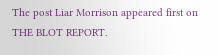The post Liar Morrison appeared first on THE BLOT REPORT.